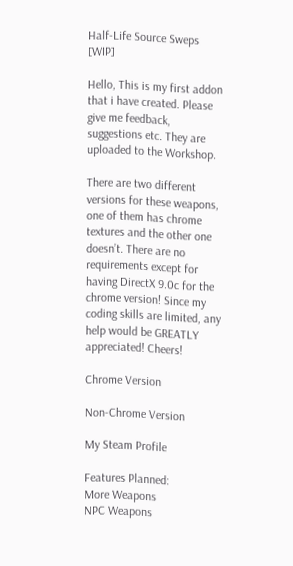Half-Life Source Sweps [WIP]

Hello, This is my first addon that i have created. Please give me feedback, suggestions etc. They are uploaded to the Workshop.

There are two different versions for these weapons, one of them has chrome textures and the other one doesn’t. There are no requirements except for having DirectX 9.0c for the chrome version! Since my coding skills are limited, any help would be GREATLY appreciated! Cheers!

Chrome Version

Non-Chrome Version

My Steam Profile

Features Planned:
More Weapons
NPC Weapons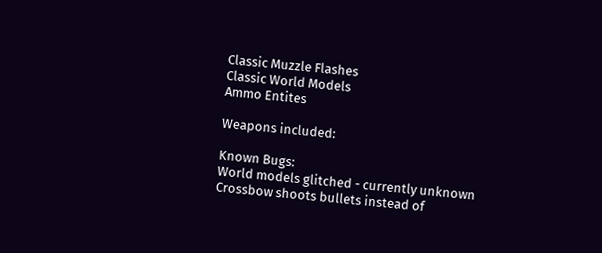Classic Muzzle Flashes
Classic World Models
Ammo Entites

Weapons included:

Known Bugs:
World models glitched - currently unknown
Crossbow shoots bullets instead of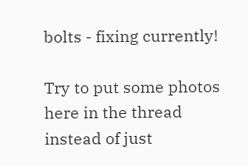bolts - fixing currently!

Try to put some photos here in the thread instead of just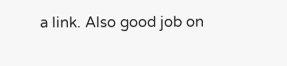a link. Also good job on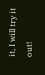it, I will try it out!